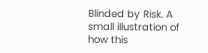Blinded by Risk. A small illustration of how this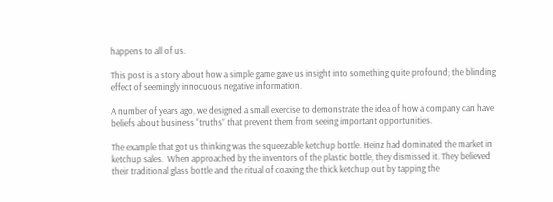happens to all of us.

This post is a story about how a simple game gave us insight into something quite profound; the blinding effect of seemingly innocuous negative information.

A number of years ago, we designed a small exercise to demonstrate the idea of how a company can have beliefs about business “truths” that prevent them from seeing important opportunities.

The example that got us thinking was the squeezable ketchup bottle. Heinz had dominated the market in ketchup sales.  When approached by the inventors of the plastic bottle, they dismissed it. They believed their traditional glass bottle and the ritual of coaxing the thick ketchup out by tapping the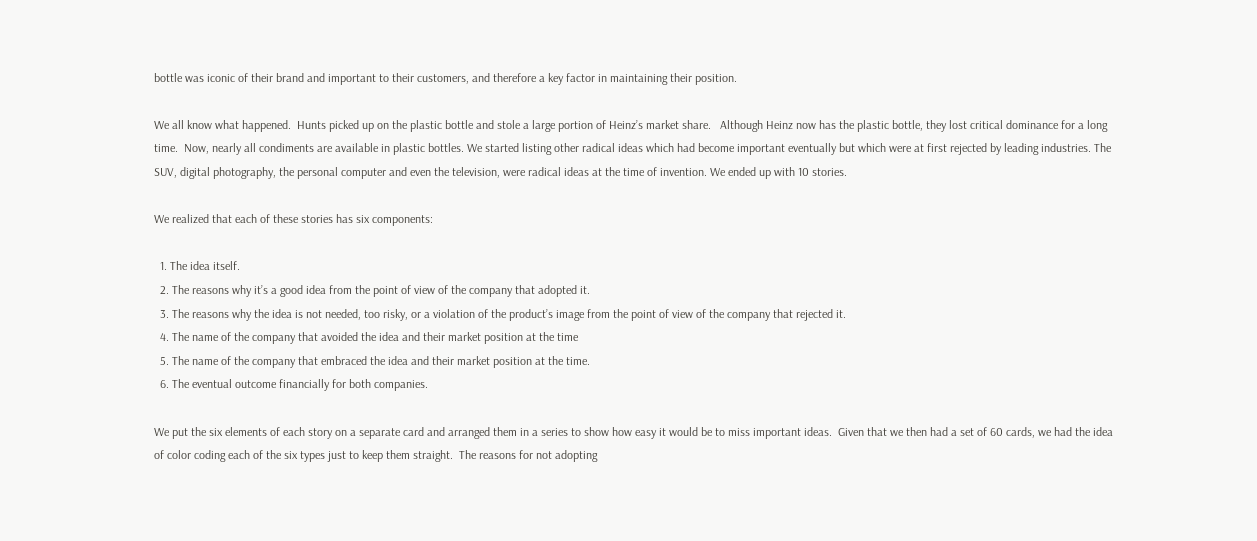bottle was iconic of their brand and important to their customers, and therefore a key factor in maintaining their position.

We all know what happened.  Hunts picked up on the plastic bottle and stole a large portion of Heinz’s market share.   Although Heinz now has the plastic bottle, they lost critical dominance for a long time.  Now, nearly all condiments are available in plastic bottles. We started listing other radical ideas which had become important eventually but which were at first rejected by leading industries. The SUV, digital photography, the personal computer and even the television, were radical ideas at the time of invention. We ended up with 10 stories.

We realized that each of these stories has six components:

  1. The idea itself.
  2. The reasons why it’s a good idea from the point of view of the company that adopted it.
  3. The reasons why the idea is not needed, too risky, or a violation of the product’s image from the point of view of the company that rejected it.
  4. The name of the company that avoided the idea and their market position at the time
  5. The name of the company that embraced the idea and their market position at the time.
  6. The eventual outcome financially for both companies.

We put the six elements of each story on a separate card and arranged them in a series to show how easy it would be to miss important ideas.  Given that we then had a set of 60 cards, we had the idea of color coding each of the six types just to keep them straight.  The reasons for not adopting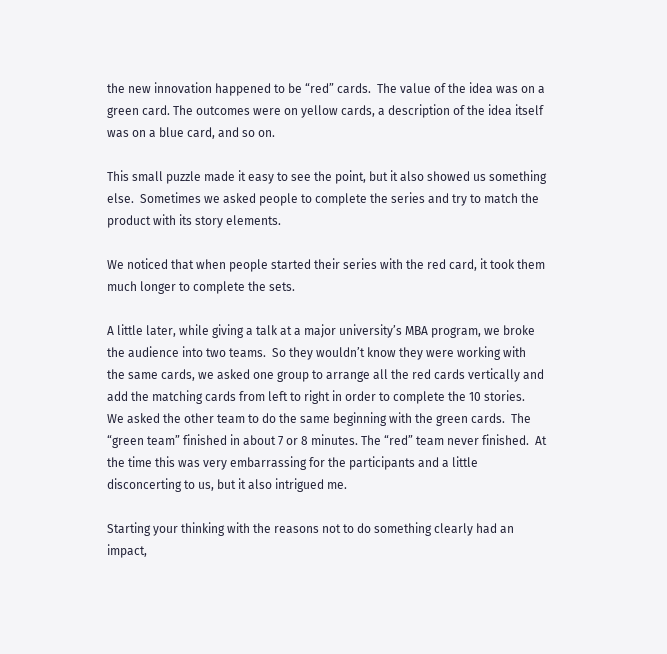the new innovation happened to be “red” cards.  The value of the idea was on a green card. The outcomes were on yellow cards, a description of the idea itself was on a blue card, and so on.

This small puzzle made it easy to see the point, but it also showed us something else.  Sometimes we asked people to complete the series and try to match the product with its story elements.

We noticed that when people started their series with the red card, it took them much longer to complete the sets.

A little later, while giving a talk at a major university’s MBA program, we broke the audience into two teams.  So they wouldn’t know they were working with the same cards, we asked one group to arrange all the red cards vertically and add the matching cards from left to right in order to complete the 10 stories.  We asked the other team to do the same beginning with the green cards.  The “green team” finished in about 7 or 8 minutes. The “red” team never finished.  At the time this was very embarrassing for the participants and a little disconcerting to us, but it also intrigued me.

Starting your thinking with the reasons not to do something clearly had an impact,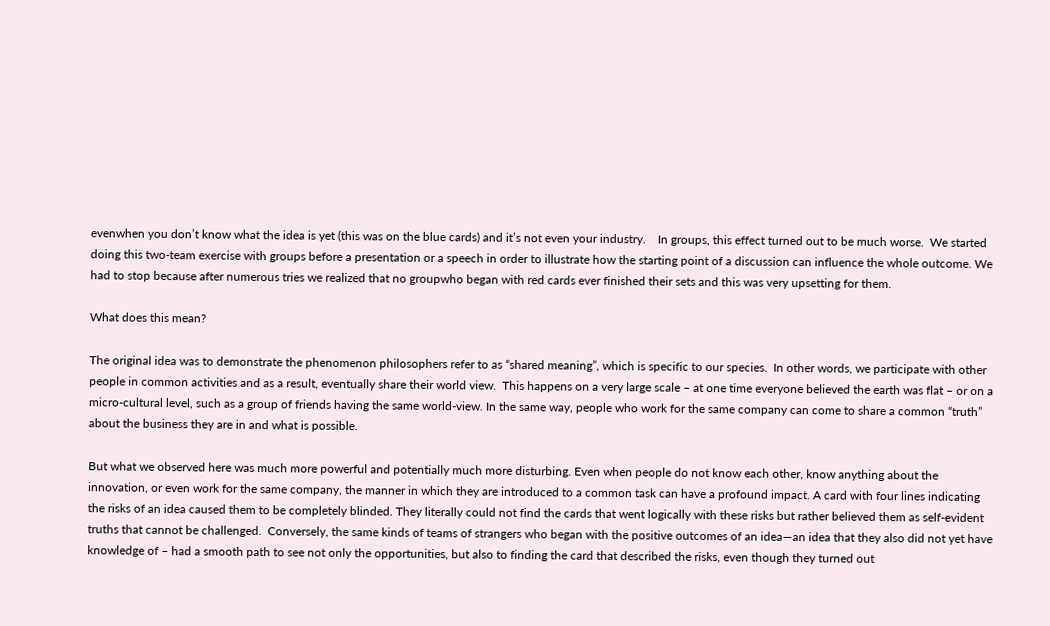evenwhen you don’t know what the idea is yet (this was on the blue cards) and it’s not even your industry.    In groups, this effect turned out to be much worse.  We started doing this two-team exercise with groups before a presentation or a speech in order to illustrate how the starting point of a discussion can influence the whole outcome. We had to stop because after numerous tries we realized that no groupwho began with red cards ever finished their sets and this was very upsetting for them.

What does this mean?

The original idea was to demonstrate the phenomenon philosophers refer to as “shared meaning”, which is specific to our species.  In other words, we participate with other people in common activities and as a result, eventually share their world view.  This happens on a very large scale – at one time everyone believed the earth was flat – or on a micro-cultural level, such as a group of friends having the same world-view. In the same way, people who work for the same company can come to share a common “truth” about the business they are in and what is possible.

But what we observed here was much more powerful and potentially much more disturbing. Even when people do not know each other, know anything about the innovation, or even work for the same company, the manner in which they are introduced to a common task can have a profound impact. A card with four lines indicating the risks of an idea caused them to be completely blinded. They literally could not find the cards that went logically with these risks but rather believed them as self-evident truths that cannot be challenged.  Conversely, the same kinds of teams of strangers who began with the positive outcomes of an idea—an idea that they also did not yet have knowledge of – had a smooth path to see not only the opportunities, but also to finding the card that described the risks, even though they turned out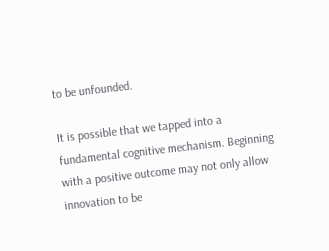to be unfounded.

It is possible that we tapped into a fundamental cognitive mechanism. Beginning with a positive outcome may not only allow innovation to be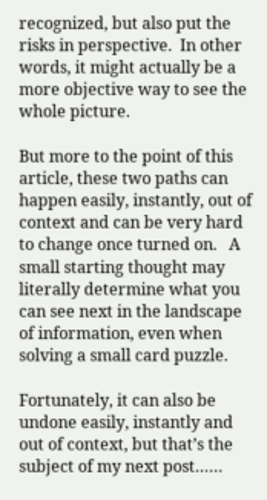recognized, but also put the risks in perspective.  In other words, it might actually be a more objective way to see the whole picture.

But more to the point of this article, these two paths can happen easily, instantly, out of context and can be very hard to change once turned on.   A small starting thought may literally determine what you can see next in the landscape of information, even when solving a small card puzzle.

Fortunately, it can also be undone easily, instantly and out of context, but that’s the subject of my next post……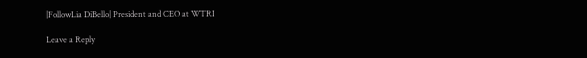|FollowLia DiBello| President and CEO at WTRI

Leave a Reply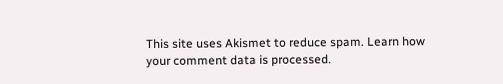This site uses Akismet to reduce spam. Learn how your comment data is processed.